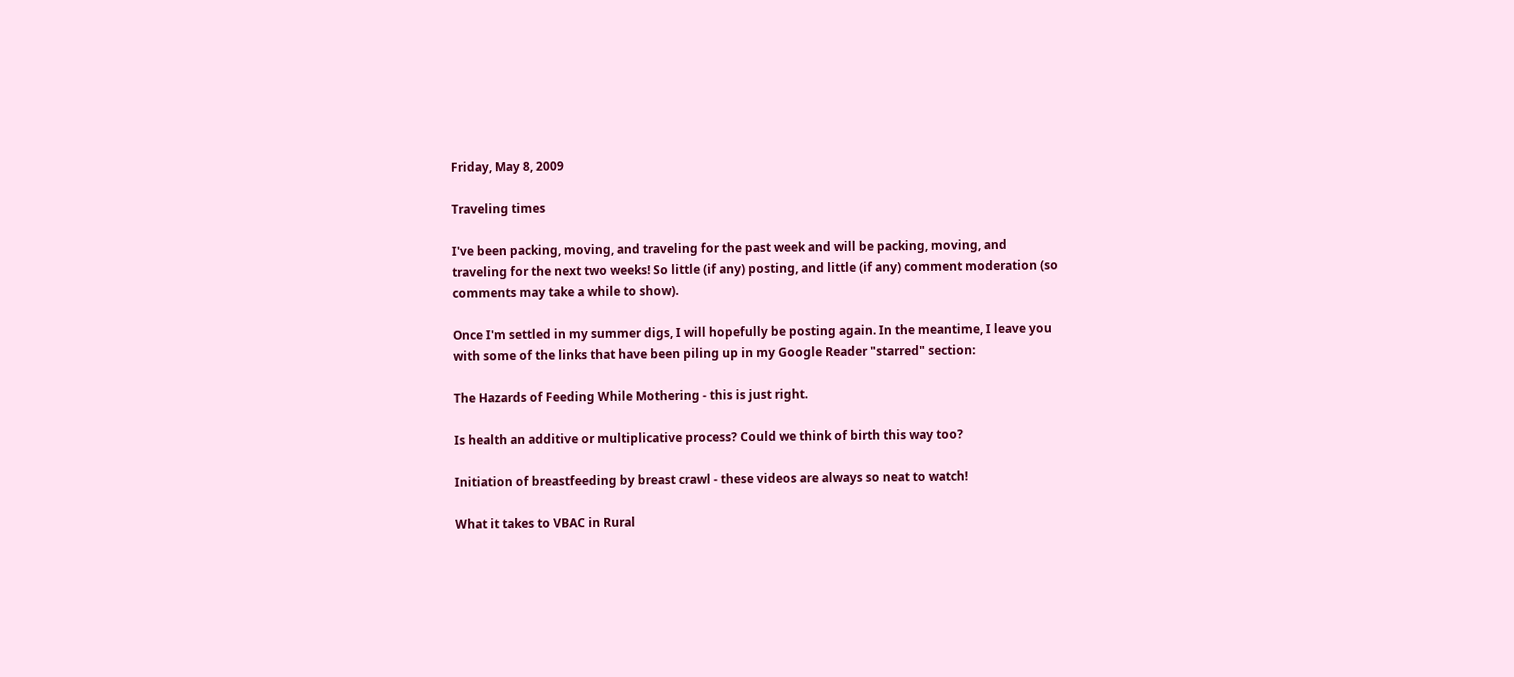Friday, May 8, 2009

Traveling times

I've been packing, moving, and traveling for the past week and will be packing, moving, and traveling for the next two weeks! So little (if any) posting, and little (if any) comment moderation (so comments may take a while to show).

Once I'm settled in my summer digs, I will hopefully be posting again. In the meantime, I leave you with some of the links that have been piling up in my Google Reader "starred" section:

The Hazards of Feeding While Mothering - this is just right.

Is health an additive or multiplicative process? Could we think of birth this way too?

Initiation of breastfeeding by breast crawl - these videos are always so neat to watch!

What it takes to VBAC in Rural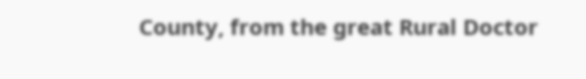County, from the great Rural Doctor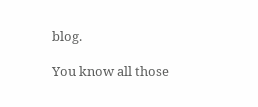blog.

You know all those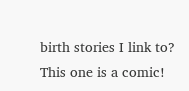birth stories I link to? This one is a comic!